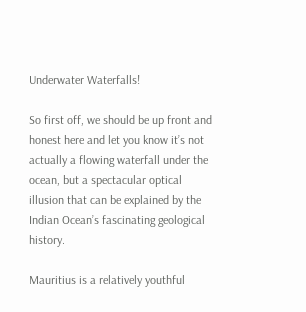Underwater Waterfalls!

So first off, we should be up front and honest here and let you know it’s not actually a flowing waterfall under the ocean, but a spectacular optical illusion that can be explained by the Indian Ocean’s fascinating geological history.

Mauritius is a relatively youthful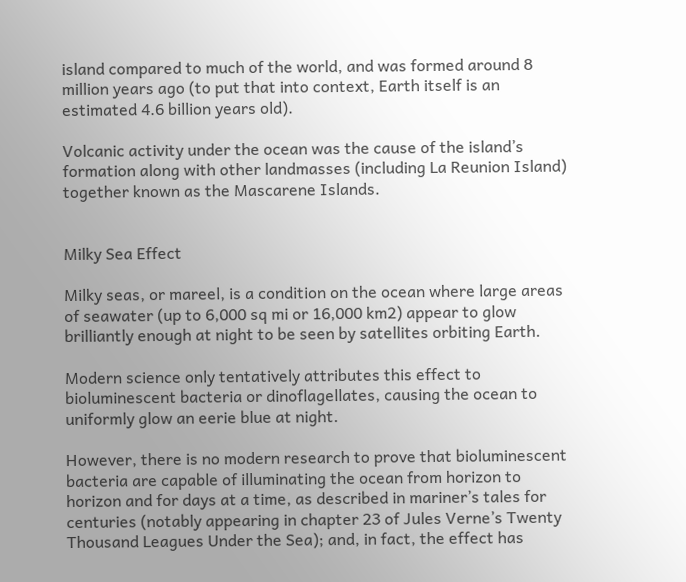island compared to much of the world, and was formed around 8 million years ago (to put that into context, Earth itself is an estimated 4.6 billion years old).

Volcanic activity under the ocean was the cause of the island’s formation along with other landmasses (including La Reunion Island) together known as the Mascarene Islands.


Milky Sea Effect

Milky seas, or mareel, is a condition on the ocean where large areas of seawater (up to 6,000 sq mi or 16,000 km2) appear to glow brilliantly enough at night to be seen by satellites orbiting Earth.

Modern science only tentatively attributes this effect to bioluminescent bacteria or dinoflagellates, causing the ocean to uniformly glow an eerie blue at night.

However, there is no modern research to prove that bioluminescent bacteria are capable of illuminating the ocean from horizon to horizon and for days at a time, as described in mariner’s tales for centuries (notably appearing in chapter 23 of Jules Verne’s Twenty Thousand Leagues Under the Sea); and, in fact, the effect has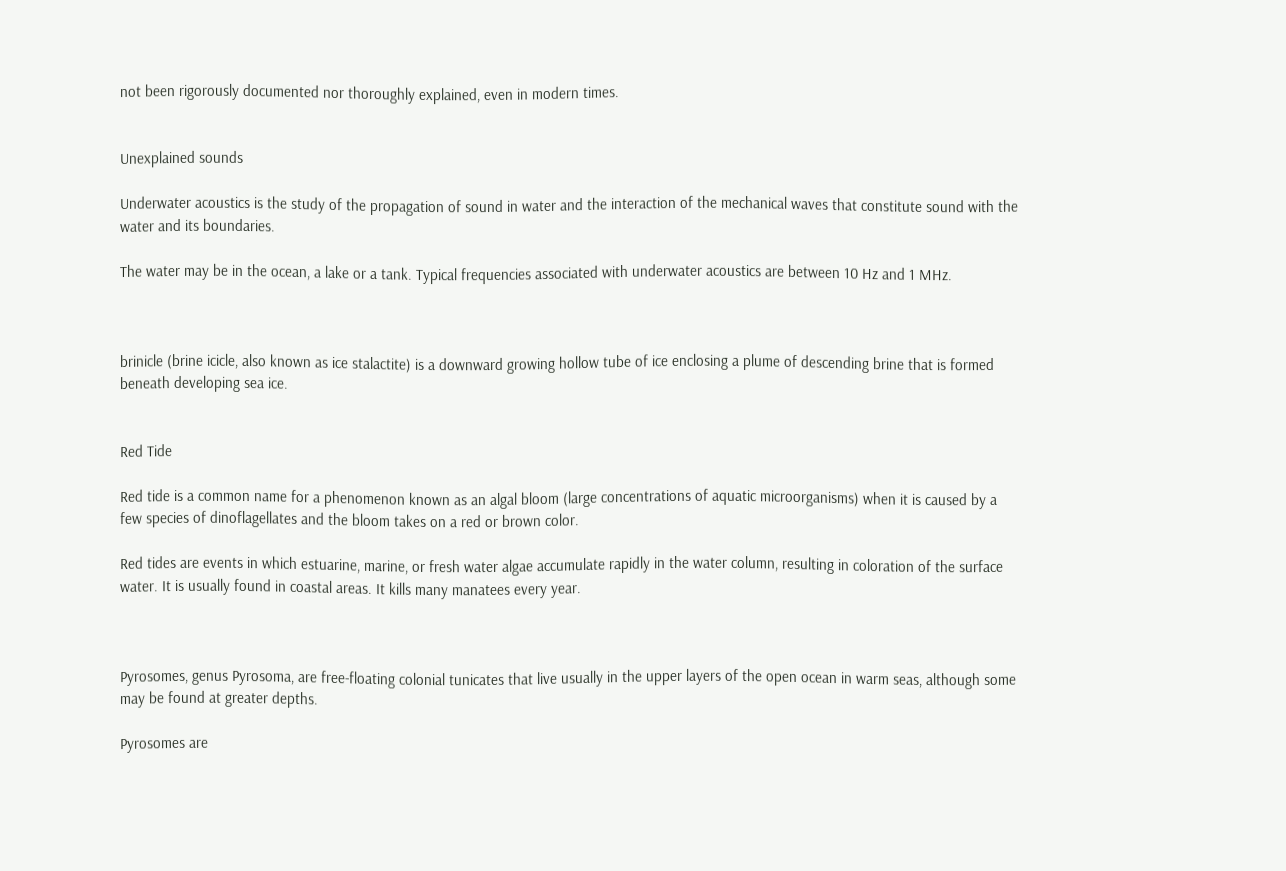not been rigorously documented nor thoroughly explained, even in modern times.


Unexplained sounds

Underwater acoustics is the study of the propagation of sound in water and the interaction of the mechanical waves that constitute sound with the water and its boundaries.

The water may be in the ocean, a lake or a tank. Typical frequencies associated with underwater acoustics are between 10 Hz and 1 MHz.



brinicle (brine icicle, also known as ice stalactite) is a downward growing hollow tube of ice enclosing a plume of descending brine that is formed beneath developing sea ice.


Red Tide

Red tide is a common name for a phenomenon known as an algal bloom (large concentrations of aquatic microorganisms) when it is caused by a few species of dinoflagellates and the bloom takes on a red or brown color.

Red tides are events in which estuarine, marine, or fresh water algae accumulate rapidly in the water column, resulting in coloration of the surface water. It is usually found in coastal areas. It kills many manatees every year.



Pyrosomes, genus Pyrosoma, are free-floating colonial tunicates that live usually in the upper layers of the open ocean in warm seas, although some may be found at greater depths.

Pyrosomes are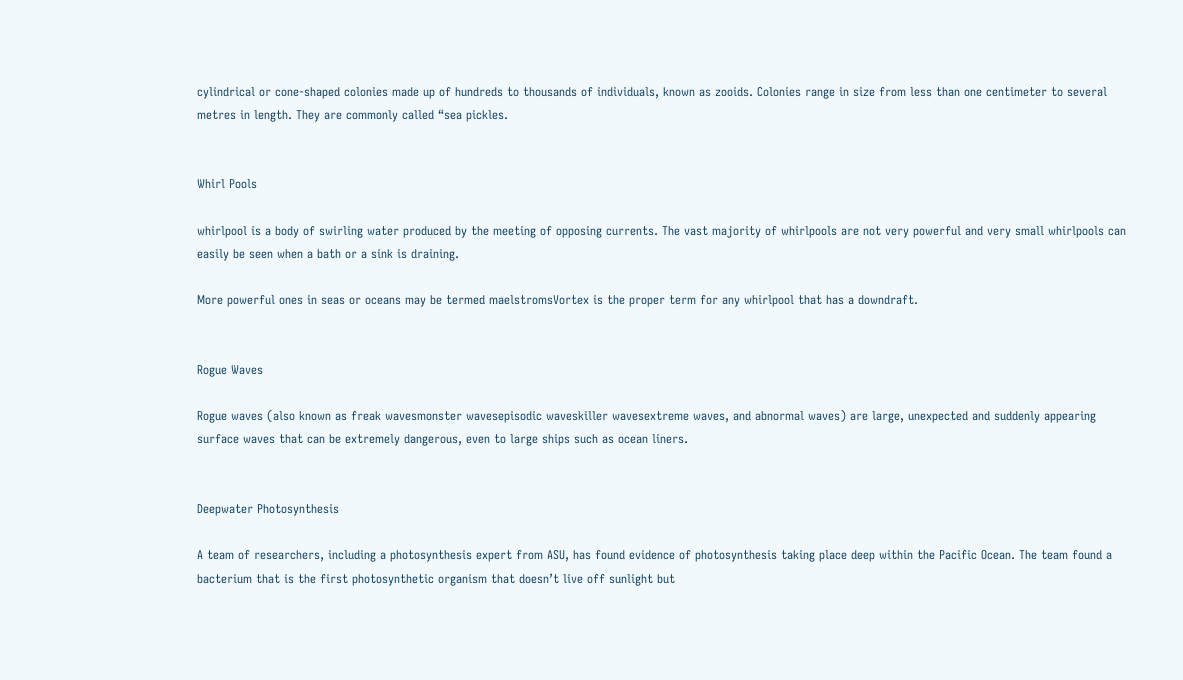cylindrical or cone-shaped colonies made up of hundreds to thousands of individuals, known as zooids. Colonies range in size from less than one centimeter to several metres in length. They are commonly called “sea pickles.


Whirl Pools

whirlpool is a body of swirling water produced by the meeting of opposing currents. The vast majority of whirlpools are not very powerful and very small whirlpools can easily be seen when a bath or a sink is draining.

More powerful ones in seas or oceans may be termed maelstromsVortex is the proper term for any whirlpool that has a downdraft.


Rogue Waves

Rogue waves (also known as freak wavesmonster wavesepisodic waveskiller wavesextreme waves, and abnormal waves) are large, unexpected and suddenly appearing surface waves that can be extremely dangerous, even to large ships such as ocean liners.


Deepwater Photosynthesis

A team of researchers, including a photosynthesis expert from ASU, has found evidence of photosynthesis taking place deep within the Pacific Ocean. The team found a bacterium that is the first photosynthetic organism that doesn’t live off sunlight but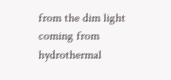from the dim light coming from hydrothermal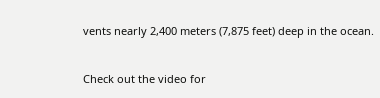vents nearly 2,400 meters (7,875 feet) deep in the ocean.


Check out the video for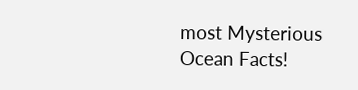most Mysterious Ocean Facts!